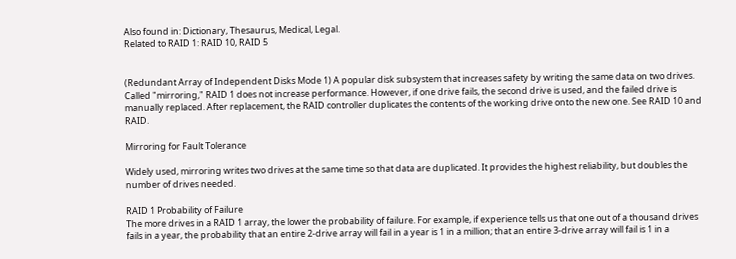Also found in: Dictionary, Thesaurus, Medical, Legal.
Related to RAID 1: RAID 10, RAID 5


(Redundant Array of Independent Disks Mode 1) A popular disk subsystem that increases safety by writing the same data on two drives. Called "mirroring," RAID 1 does not increase performance. However, if one drive fails, the second drive is used, and the failed drive is manually replaced. After replacement, the RAID controller duplicates the contents of the working drive onto the new one. See RAID 10 and RAID.

Mirroring for Fault Tolerance

Widely used, mirroring writes two drives at the same time so that data are duplicated. It provides the highest reliability, but doubles the number of drives needed.

RAID 1 Probability of Failure
The more drives in a RAID 1 array, the lower the probability of failure. For example, if experience tells us that one out of a thousand drives fails in a year, the probability that an entire 2-drive array will fail in a year is 1 in a million; that an entire 3-drive array will fail is 1 in a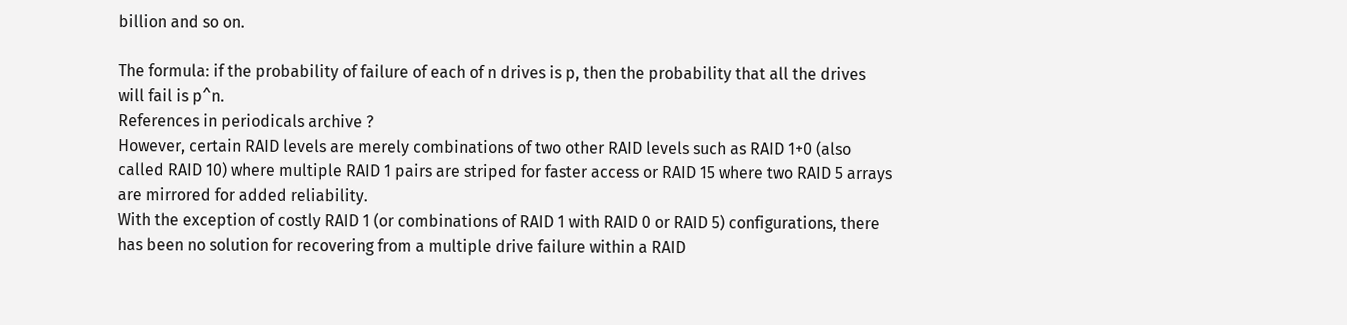billion and so on.

The formula: if the probability of failure of each of n drives is p, then the probability that all the drives will fail is p^n.
References in periodicals archive ?
However, certain RAID levels are merely combinations of two other RAID levels such as RAID 1+0 (also called RAID 10) where multiple RAID 1 pairs are striped for faster access or RAID 15 where two RAID 5 arrays are mirrored for added reliability.
With the exception of costly RAID 1 (or combinations of RAID 1 with RAID 0 or RAID 5) configurations, there has been no solution for recovering from a multiple drive failure within a RAID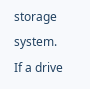storage system.
If a drive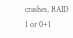crashes, RAID 1 or 0+1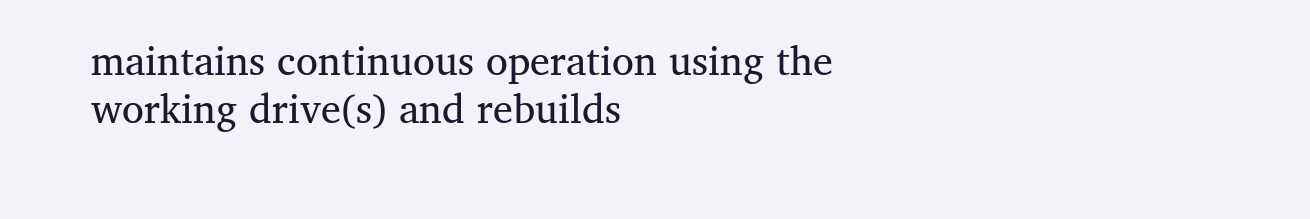maintains continuous operation using the working drive(s) and rebuilds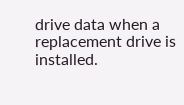drive data when a replacement drive is installed.